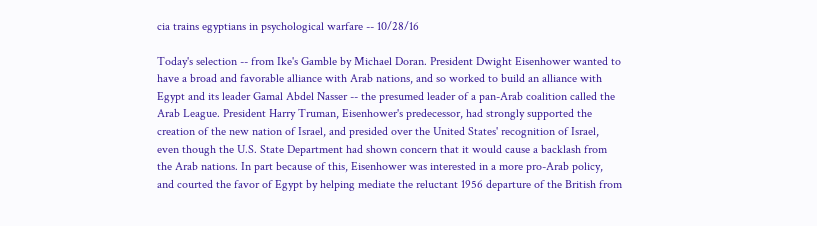cia trains egyptians in psychological warfare -- 10/28/16

Today's selection -- from Ike's Gamble by Michael Doran. President Dwight Eisenhower wanted to have a broad and favorable alliance with Arab nations, and so worked to build an alliance with Egypt and its leader Gamal Abdel Nasser -- the presumed leader of a pan-Arab coalition called the Arab League. President Harry Truman, Eisenhower's predecessor, had strongly supported the creation of the new nation of Israel, and presided over the United States' recognition of Israel, even though the U.S. State Department had shown concern that it would cause a backlash from the Arab nations. In part because of this, Eisenhower was interested in a more pro-Arab policy, and courted the favor of Egypt by helping mediate the reluctant 1956 departure of the British from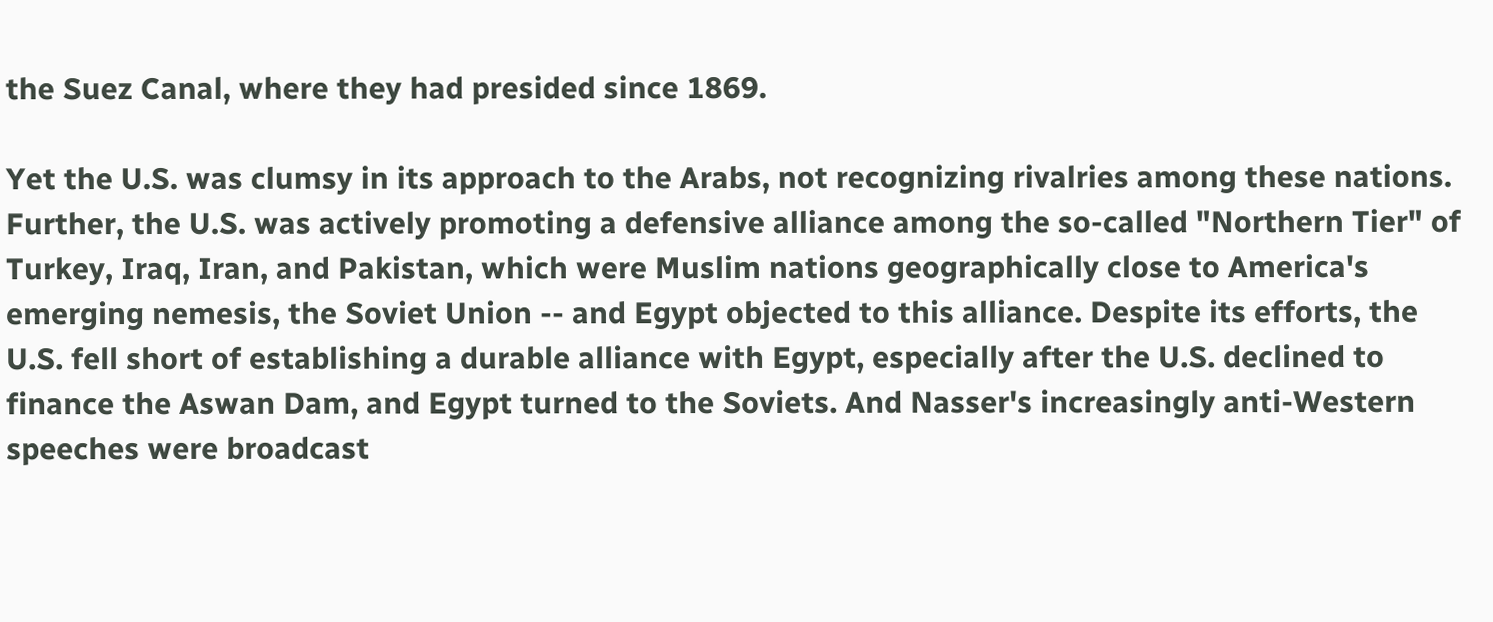the Suez Canal, where they had presided since 1869.

Yet the U.S. was clumsy in its approach to the Arabs, not recognizing rivalries among these nations. Further, the U.S. was actively promoting a defensive alliance among the so-called "Northern Tier" of Turkey, Iraq, Iran, and Pakistan, which were Muslim nations geographically close to America's emerging nemesis, the Soviet Union -- and Egypt objected to this alliance. Despite its efforts, the U.S. fell short of establishing a durable alliance with Egypt, especially after the U.S. declined to finance the Aswan Dam, and Egypt turned to the Soviets. And Nasser's increasingly anti-Western speeches were broadcast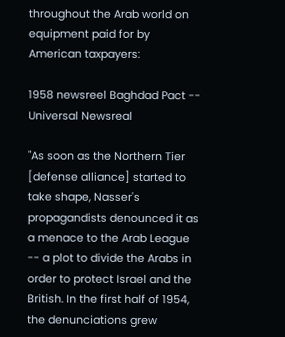throughout the Arab world on equipment paid for by American taxpayers:

1958 newsreel Baghdad Pact -- Universal Newsreal

"As soon as the Northern Tier [defense alliance] started to take shape, Nasser's propagandists denounced it as a menace to the Arab League -- a plot to divide the Arabs in order to protect Israel and the British. In the first half of 1954, the denunciations grew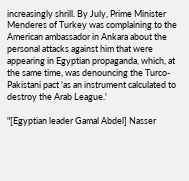increasingly shrill. By July, Prime Minister Menderes of Turkey was complaining to the American ambassador in Ankara about the personal attacks against him that were appearing in Egyptian propaganda, which, at the same time, was denouncing the Turco-Pakistani pact 'as an instrument calculated to destroy the Arab League.'

"[Egyptian leader Gamal Abdel] Nasser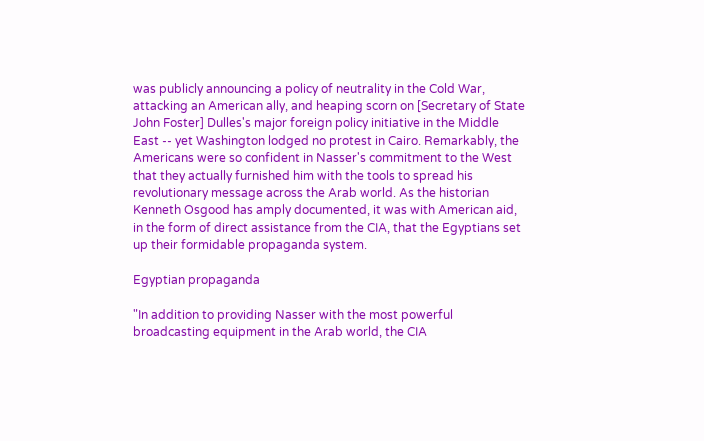was publicly announcing a policy of neutrality in the Cold War, attacking an American ally, and heaping scorn on [Secretary of State John Foster] Dulles's major foreign policy initiative in the Middle East -- yet Washington lodged no protest in Cairo. Remarkably, the Americans were so confident in Nasser's commitment to the West that they actually furnished him with the tools to spread his revolutionary message across the Arab world. As the historian Kenneth Osgood has amply documented, it was with American aid, in the form of direct assistance from the CIA, that the Egyptians set up their formidable propaganda system.

Egyptian propaganda

"In addition to providing Nasser with the most powerful broadcasting equipment in the Arab world, the CIA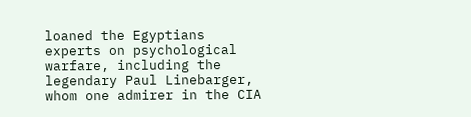loaned the Egyptians experts on psychological warfare, including the legendary Paul Linebarger, whom one admirer in the CIA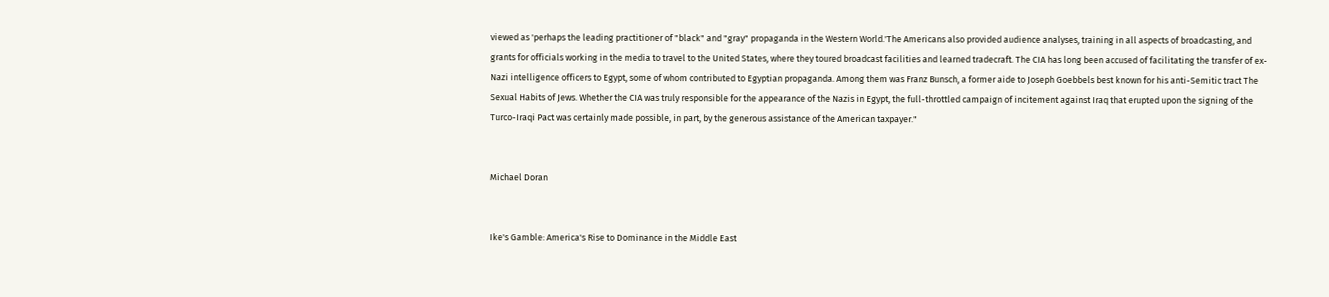viewed as 'perhaps the leading practitioner of "black" and "gray" propaganda in the Western World.'The Americans also provided audience analyses, training in all aspects of broadcasting, and grants for officials working in the media to travel to the United States, where they toured broadcast facilities and learned tradecraft. The CIA has long been accused of facilitating the transfer of ex-Nazi intelligence officers to Egypt, some of whom contributed to Egyptian propaganda. Among them was Franz Bunsch, a former aide to Joseph Goebbels best known for his anti-Semitic tract The Sexual Habits of Jews. Whether the CIA was truly responsible for the appearance of the Nazis in Egypt, the full-throttled campaign of incitement against Iraq that erupted upon the signing of the Turco-Iraqi Pact was certainly made possible, in part, by the generous assistance of the American taxpayer."


Michael Doran


Ike's Gamble: America's Rise to Dominance in the Middle East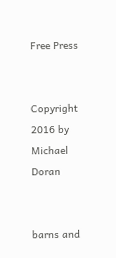Free Press


Copyright 2016 by Michael Doran


barns and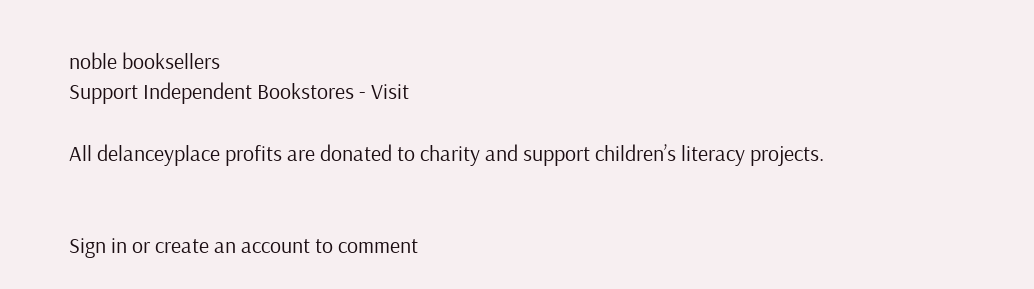noble booksellers
Support Independent Bookstores - Visit

All delanceyplace profits are donated to charity and support children’s literacy projects.


Sign in or create an account to comment